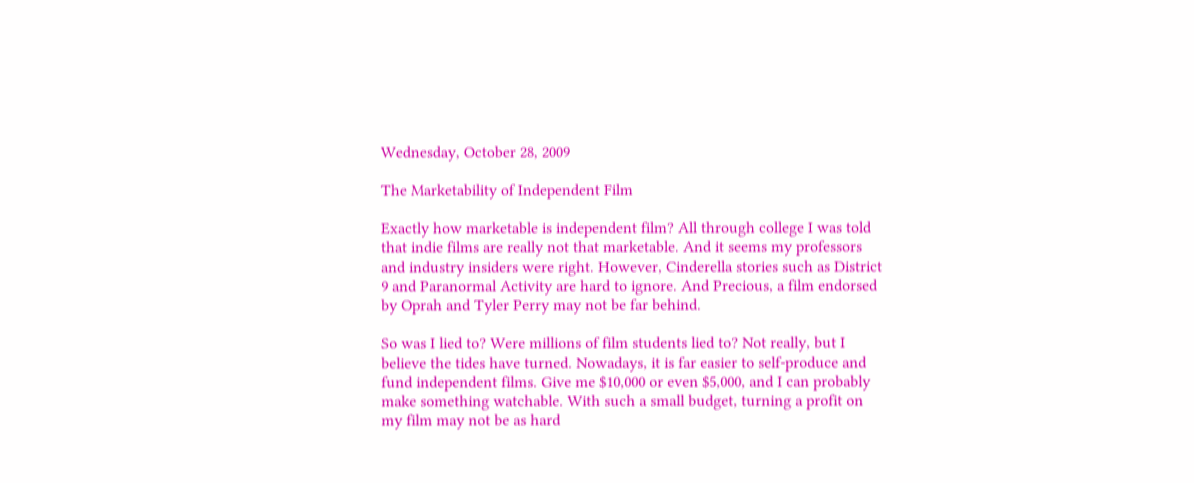Wednesday, October 28, 2009

The Marketability of Independent Film

Exactly how marketable is independent film? All through college I was told that indie films are really not that marketable. And it seems my professors and industry insiders were right. However, Cinderella stories such as District 9 and Paranormal Activity are hard to ignore. And Precious, a film endorsed by Oprah and Tyler Perry may not be far behind.

So was I lied to? Were millions of film students lied to? Not really, but I believe the tides have turned. Nowadays, it is far easier to self-produce and fund independent films. Give me $10,000 or even $5,000, and I can probably make something watchable. With such a small budget, turning a profit on my film may not be as hard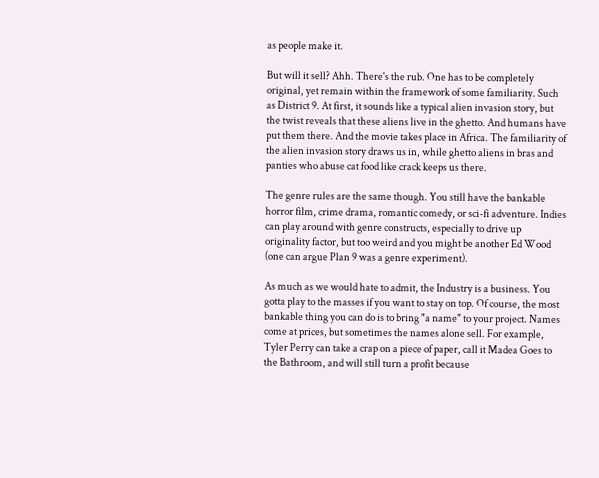as people make it.

But will it sell? Ahh. There's the rub. One has to be completely original, yet remain within the framework of some familiarity. Such as District 9. At first, it sounds like a typical alien invasion story, but the twist reveals that these aliens live in the ghetto. And humans have put them there. And the movie takes place in Africa. The familiarity of the alien invasion story draws us in, while ghetto aliens in bras and panties who abuse cat food like crack keeps us there.

The genre rules are the same though. You still have the bankable horror film, crime drama, romantic comedy, or sci-fi adventure. Indies can play around with genre constructs, especially to drive up originality factor, but too weird and you might be another Ed Wood (one can argue Plan 9 was a genre experiment).

As much as we would hate to admit, the Industry is a business. You gotta play to the masses if you want to stay on top. Of course, the most bankable thing you can do is to bring "a name" to your project. Names come at prices, but sometimes the names alone sell. For example, Tyler Perry can take a crap on a piece of paper, call it Madea Goes to the Bathroom, and will still turn a profit because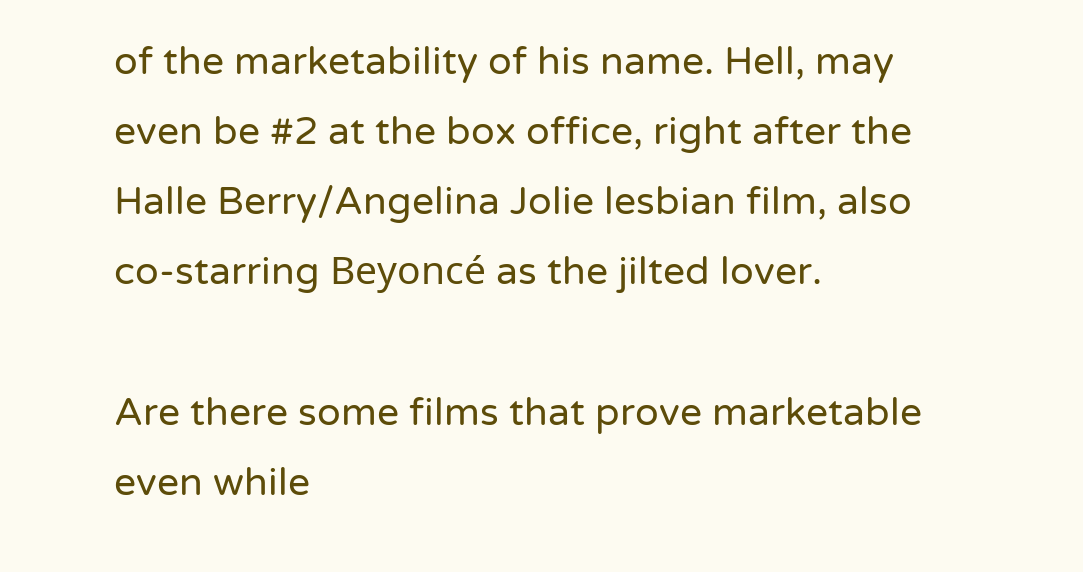of the marketability of his name. Hell, may even be #2 at the box office, right after the Halle Berry/Angelina Jolie lesbian film, also co-starring Beyoncé as the jilted lover.

Are there some films that prove marketable even while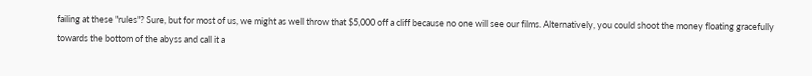failing at these "rules"? Sure, but for most of us, we might as well throw that $5,000 off a cliff because no one will see our films. Alternatively, you could shoot the money floating gracefully towards the bottom of the abyss and call it a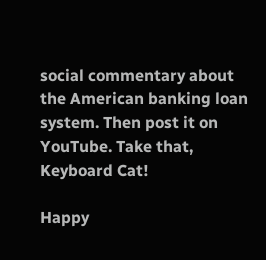social commentary about the American banking loan system. Then post it on YouTube. Take that, Keyboard Cat!

Happy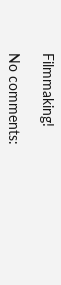Filmmaking!

No comments: